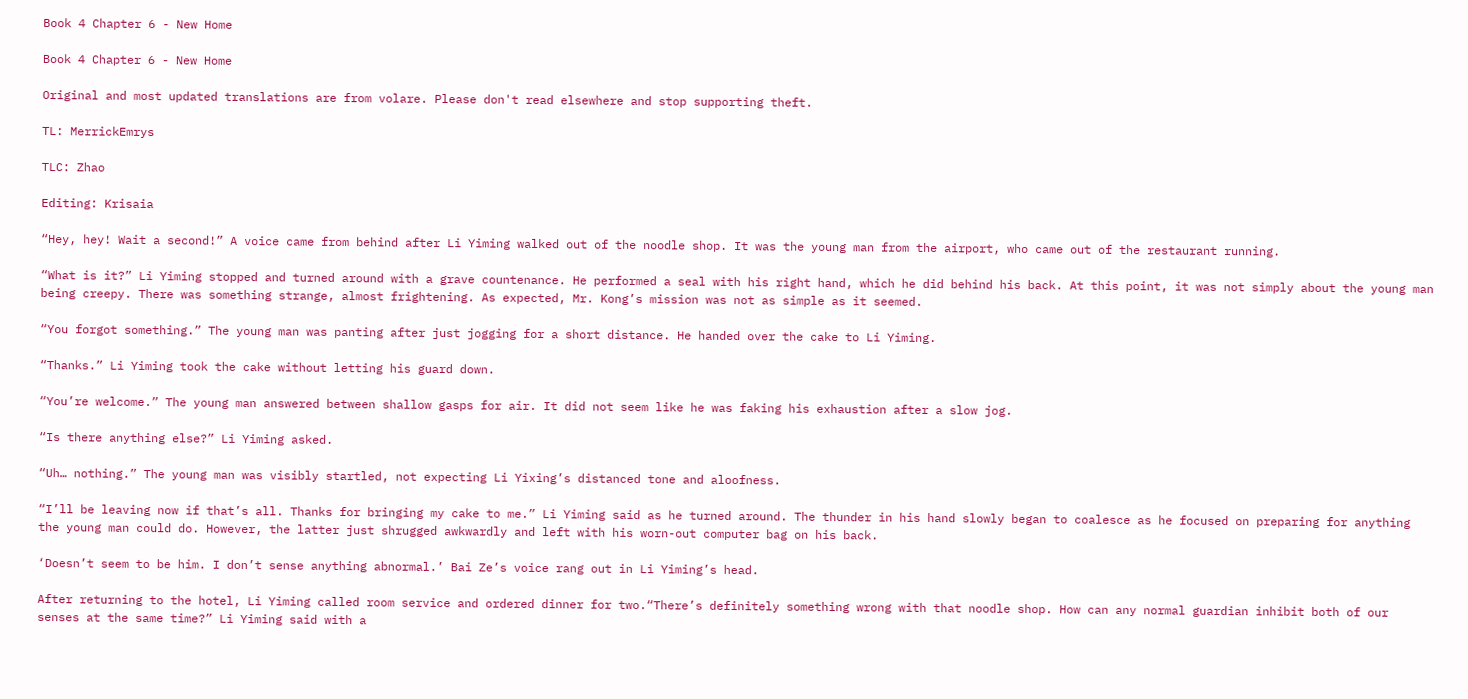Book 4 Chapter 6 - New Home

Book 4 Chapter 6 - New Home

Original and most updated translations are from volare. Please don't read elsewhere and stop supporting theft.

TL: MerrickEmrys

TLC: Zhao

Editing: Krisaia

“Hey, hey! Wait a second!” A voice came from behind after Li Yiming walked out of the noodle shop. It was the young man from the airport, who came out of the restaurant running.

“What is it?” Li Yiming stopped and turned around with a grave countenance. He performed a seal with his right hand, which he did behind his back. At this point, it was not simply about the young man being creepy. There was something strange, almost frightening. As expected, Mr. Kong’s mission was not as simple as it seemed.

“You forgot something.” The young man was panting after just jogging for a short distance. He handed over the cake to Li Yiming.

“Thanks.” Li Yiming took the cake without letting his guard down.

“You’re welcome.” The young man answered between shallow gasps for air. It did not seem like he was faking his exhaustion after a slow jog.

“Is there anything else?” Li Yiming asked.

“Uh… nothing.” The young man was visibly startled, not expecting Li Yixing’s distanced tone and aloofness.

“I’ll be leaving now if that’s all. Thanks for bringing my cake to me.” Li Yiming said as he turned around. The thunder in his hand slowly began to coalesce as he focused on preparing for anything the young man could do. However, the latter just shrugged awkwardly and left with his worn-out computer bag on his back.

‘Doesn’t seem to be him. I don’t sense anything abnormal.’ Bai Ze’s voice rang out in Li Yiming’s head.

After returning to the hotel, Li Yiming called room service and ordered dinner for two.“There’s definitely something wrong with that noodle shop. How can any normal guardian inhibit both of our senses at the same time?” Li Yiming said with a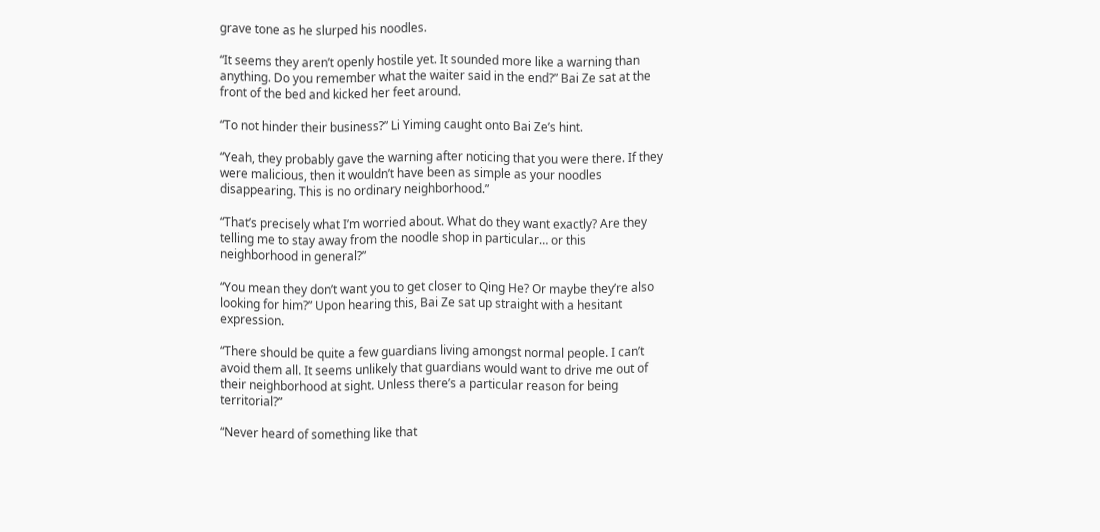grave tone as he slurped his noodles.

“It seems they aren’t openly hostile yet. It sounded more like a warning than anything. Do you remember what the waiter said in the end?” Bai Ze sat at the front of the bed and kicked her feet around.

“To not hinder their business?” Li Yiming caught onto Bai Ze’s hint.

“Yeah, they probably gave the warning after noticing that you were there. If they were malicious, then it wouldn’t have been as simple as your noodles disappearing. This is no ordinary neighborhood.”

“That’s precisely what I’m worried about. What do they want exactly? Are they telling me to stay away from the noodle shop in particular… or this neighborhood in general?”

“You mean they don’t want you to get closer to Qing He? Or maybe they’re also looking for him?” Upon hearing this, Bai Ze sat up straight with a hesitant expression.

“There should be quite a few guardians living amongst normal people. I can’t avoid them all. It seems unlikely that guardians would want to drive me out of their neighborhood at sight. Unless there’s a particular reason for being territorial?”

“Never heard of something like that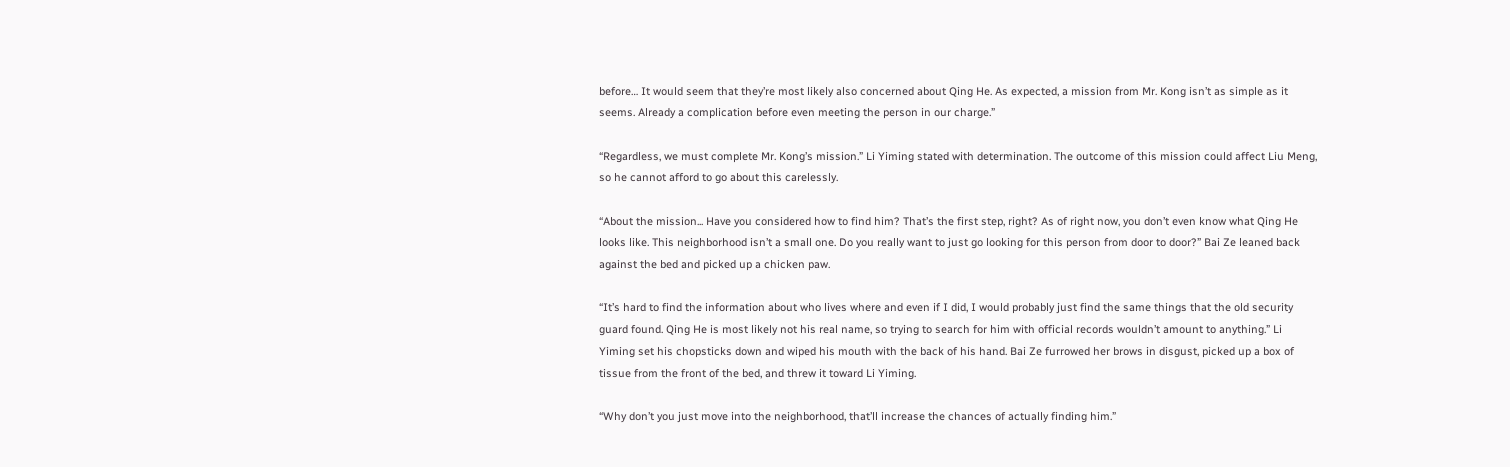before… It would seem that they’re most likely also concerned about Qing He. As expected, a mission from Mr. Kong isn’t as simple as it seems. Already a complication before even meeting the person in our charge.”

“Regardless, we must complete Mr. Kong’s mission.” Li Yiming stated with determination. The outcome of this mission could affect Liu Meng, so he cannot afford to go about this carelessly.

“About the mission... Have you considered how to find him? That’s the first step, right? As of right now, you don’t even know what Qing He looks like. This neighborhood isn’t a small one. Do you really want to just go looking for this person from door to door?” Bai Ze leaned back against the bed and picked up a chicken paw.

“It’s hard to find the information about who lives where and even if I did, I would probably just find the same things that the old security guard found. Qing He is most likely not his real name, so trying to search for him with official records wouldn’t amount to anything.” Li Yiming set his chopsticks down and wiped his mouth with the back of his hand. Bai Ze furrowed her brows in disgust, picked up a box of tissue from the front of the bed, and threw it toward Li Yiming.

“Why don’t you just move into the neighborhood, that’ll increase the chances of actually finding him.”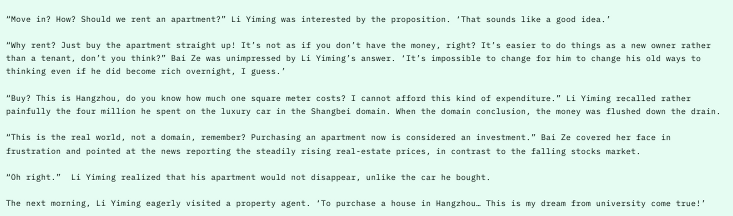“Move in? How? Should we rent an apartment?” Li Yiming was interested by the proposition. ‘That sounds like a good idea.’

“Why rent? Just buy the apartment straight up! It’s not as if you don’t have the money, right? It’s easier to do things as a new owner rather than a tenant, don’t you think?” Bai Ze was unimpressed by Li Yiming’s answer. ‘It’s impossible to change for him to change his old ways to thinking even if he did become rich overnight, I guess.’

“Buy? This is Hangzhou, do you know how much one square meter costs? I cannot afford this kind of expenditure.” Li Yiming recalled rather painfully the four million he spent on the luxury car in the Shangbei domain. When the domain conclusion, the money was flushed down the drain.

“This is the real world, not a domain, remember? Purchasing an apartment now is considered an investment.” Bai Ze covered her face in frustration and pointed at the news reporting the steadily rising real-estate prices, in contrast to the falling stocks market.

“Oh right.”  Li Yiming realized that his apartment would not disappear, unlike the car he bought.

The next morning, Li Yiming eagerly visited a property agent. ‘To purchase a house in Hangzhou… This is my dream from university come true!’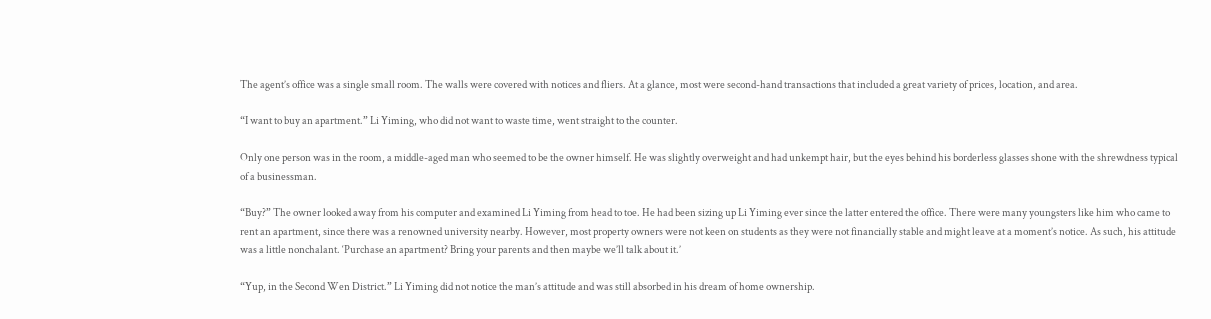The agent’s office was a single small room. The walls were covered with notices and fliers. At a glance, most were second-hand transactions that included a great variety of prices, location, and area.

“I want to buy an apartment.” Li Yiming, who did not want to waste time, went straight to the counter.

Only one person was in the room, a middle-aged man who seemed to be the owner himself. He was slightly overweight and had unkempt hair, but the eyes behind his borderless glasses shone with the shrewdness typical of a businessman.

“Buy?” The owner looked away from his computer and examined Li Yiming from head to toe. He had been sizing up Li Yiming ever since the latter entered the office. There were many youngsters like him who came to rent an apartment, since there was a renowned university nearby. However, most property owners were not keen on students as they were not financially stable and might leave at a moment’s notice. As such, his attitude was a little nonchalant. ‘Purchase an apartment? Bring your parents and then maybe we’ll talk about it.’

“Yup, in the Second Wen District.” Li Yiming did not notice the man’s attitude and was still absorbed in his dream of home ownership.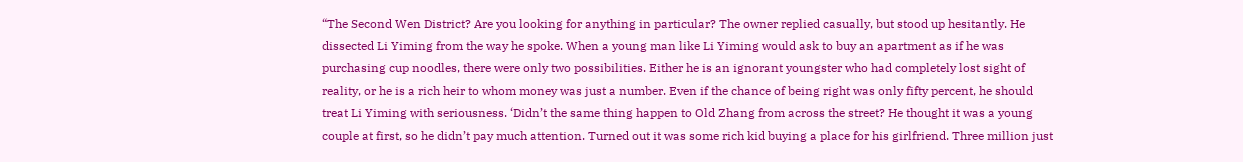“The Second Wen District? Are you looking for anything in particular? The owner replied casually, but stood up hesitantly. He dissected Li Yiming from the way he spoke. When a young man like Li Yiming would ask to buy an apartment as if he was purchasing cup noodles, there were only two possibilities. Either he is an ignorant youngster who had completely lost sight of reality, or he is a rich heir to whom money was just a number. Even if the chance of being right was only fifty percent, he should treat Li Yiming with seriousness. ‘Didn’t the same thing happen to Old Zhang from across the street? He thought it was a young couple at first, so he didn’t pay much attention. Turned out it was some rich kid buying a place for his girlfriend. Three million just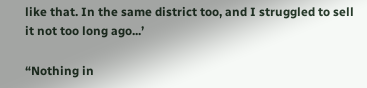like that. In the same district too, and I struggled to sell it not too long ago...’

“Nothing in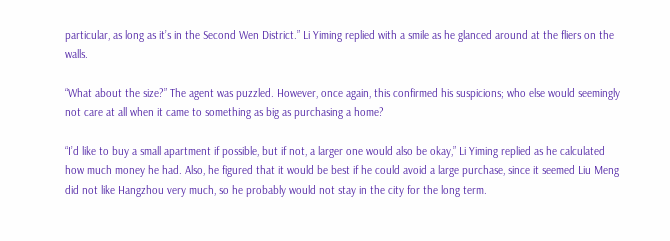particular, as long as it’s in the Second Wen District.” Li Yiming replied with a smile as he glanced around at the fliers on the walls.

“What about the size?” The agent was puzzled. However, once again, this confirmed his suspicions; who else would seemingly not care at all when it came to something as big as purchasing a home?

“I’d like to buy a small apartment if possible, but if not, a larger one would also be okay,” Li Yiming replied as he calculated how much money he had. Also, he figured that it would be best if he could avoid a large purchase, since it seemed Liu Meng did not like Hangzhou very much, so he probably would not stay in the city for the long term.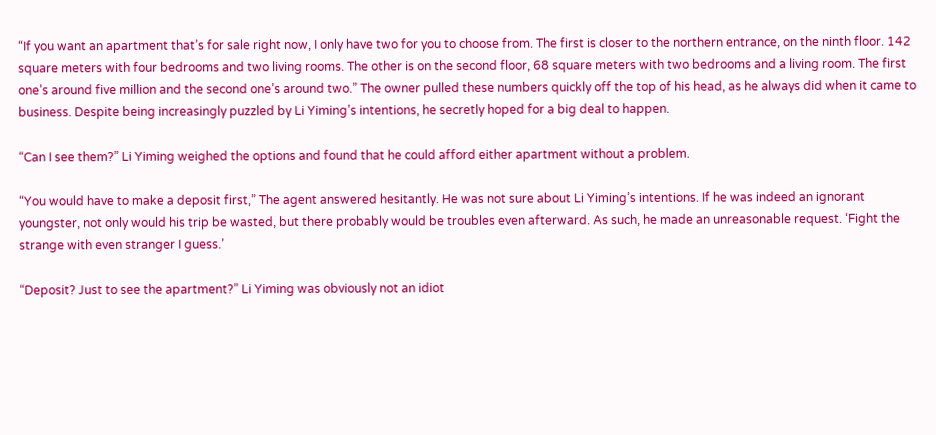“If you want an apartment that’s for sale right now, I only have two for you to choose from. The first is closer to the northern entrance, on the ninth floor. 142 square meters with four bedrooms and two living rooms. The other is on the second floor, 68 square meters with two bedrooms and a living room. The first one’s around five million and the second one’s around two.” The owner pulled these numbers quickly off the top of his head, as he always did when it came to business. Despite being increasingly puzzled by Li Yiming’s intentions, he secretly hoped for a big deal to happen.

“Can I see them?” Li Yiming weighed the options and found that he could afford either apartment without a problem.

“You would have to make a deposit first,” The agent answered hesitantly. He was not sure about Li Yiming’s intentions. If he was indeed an ignorant youngster, not only would his trip be wasted, but there probably would be troubles even afterward. As such, he made an unreasonable request. ‘Fight the strange with even stranger I guess.’

“Deposit? Just to see the apartment?” Li Yiming was obviously not an idiot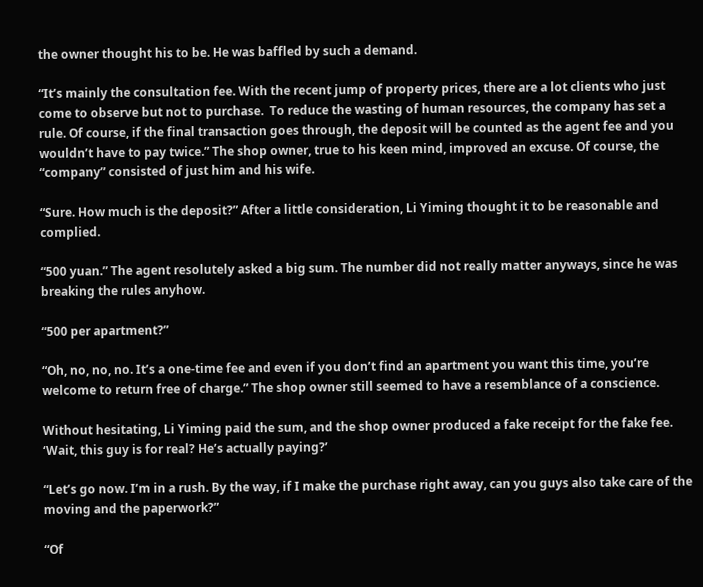the owner thought his to be. He was baffled by such a demand.

“It’s mainly the consultation fee. With the recent jump of property prices, there are a lot clients who just come to observe but not to purchase.  To reduce the wasting of human resources, the company has set a rule. Of course, if the final transaction goes through, the deposit will be counted as the agent fee and you wouldn’t have to pay twice.” The shop owner, true to his keen mind, improved an excuse. Of course, the “company” consisted of just him and his wife.

“Sure. How much is the deposit?” After a little consideration, Li Yiming thought it to be reasonable and complied.

“500 yuan.” The agent resolutely asked a big sum. The number did not really matter anyways, since he was breaking the rules anyhow.

“500 per apartment?”

“Oh, no, no, no. It’s a one-time fee and even if you don’t find an apartment you want this time, you’re welcome to return free of charge.” The shop owner still seemed to have a resemblance of a conscience.

Without hesitating, Li Yiming paid the sum, and the shop owner produced a fake receipt for the fake fee. ‘Wait, this guy is for real? He’s actually paying?’

“Let’s go now. I’m in a rush. By the way, if I make the purchase right away, can you guys also take care of the moving and the paperwork?”

“Of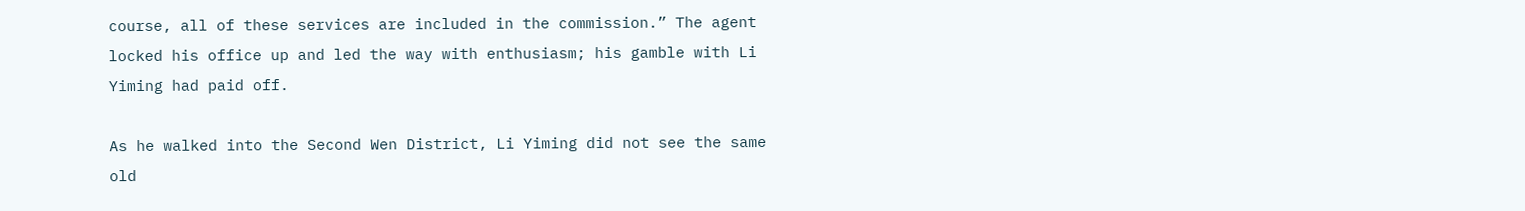course, all of these services are included in the commission.” The agent locked his office up and led the way with enthusiasm; his gamble with Li Yiming had paid off.

As he walked into the Second Wen District, Li Yiming did not see the same old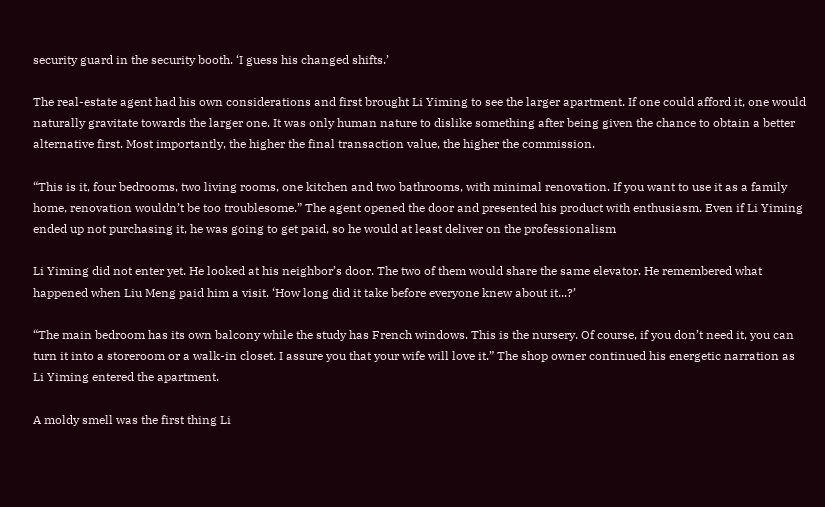security guard in the security booth. ‘I guess his changed shifts.’

The real-estate agent had his own considerations and first brought Li Yiming to see the larger apartment. If one could afford it, one would naturally gravitate towards the larger one. It was only human nature to dislike something after being given the chance to obtain a better alternative first. Most importantly, the higher the final transaction value, the higher the commission.

“This is it, four bedrooms, two living rooms, one kitchen and two bathrooms, with minimal renovation. If you want to use it as a family home, renovation wouldn’t be too troublesome.” The agent opened the door and presented his product with enthusiasm. Even if Li Yiming ended up not purchasing it, he was going to get paid, so he would at least deliver on the professionalism

Li Yiming did not enter yet. He looked at his neighbor’s door. The two of them would share the same elevator. He remembered what happened when Liu Meng paid him a visit. ‘How long did it take before everyone knew about it...?’

“The main bedroom has its own balcony while the study has French windows. This is the nursery. Of course, if you don’t need it, you can turn it into a storeroom or a walk-in closet. I assure you that your wife will love it.” The shop owner continued his energetic narration as Li Yiming entered the apartment.

A moldy smell was the first thing Li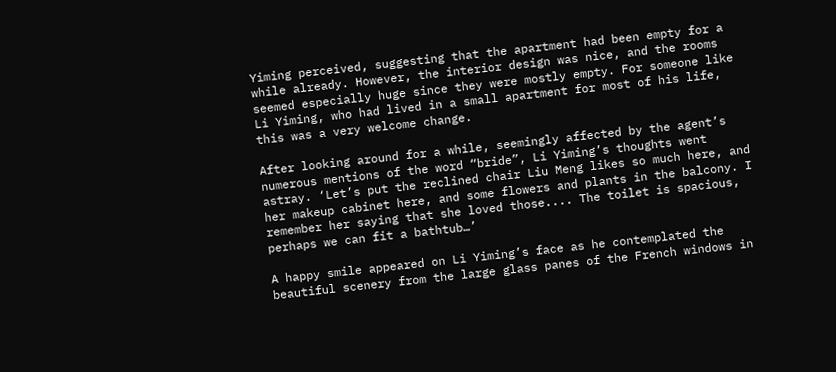Yiming perceived, suggesting that the apartment had been empty for a while already. However, the interior design was nice, and the rooms seemed especially huge since they were mostly empty. For someone like Li Yiming, who had lived in a small apartment for most of his life, this was a very welcome change.

After looking around for a while, seemingly affected by the agent’s numerous mentions of the word “bride”, Li Yiming’s thoughts went astray. ‘Let’s put the reclined chair Liu Meng likes so much here, and her makeup cabinet here, and some flowers and plants in the balcony. I remember her saying that she loved those.... The toilet is spacious, perhaps we can fit a bathtub…’

A happy smile appeared on Li Yiming’s face as he contemplated the beautiful scenery from the large glass panes of the French windows in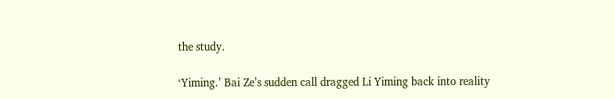the study.

‘Yiming.’ Bai Ze’s sudden call dragged Li Yiming back into reality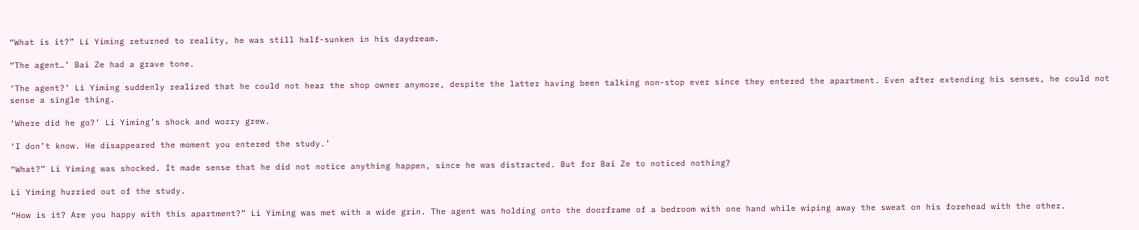“What is it?” Li Yiming returned to reality, he was still half-sunken in his daydream.

“The agent…’ Bai Ze had a grave tone.

‘The agent?’ Li Yiming suddenly realized that he could not hear the shop owner anymore, despite the latter having been talking non-stop ever since they entered the apartment. Even after extending his senses, he could not sense a single thing.

‘Where did he go?’ Li Yiming’s shock and worry grew.

‘I don’t know. He disappeared the moment you entered the study.’

“What?” Li Yiming was shocked. It made sense that he did not notice anything happen, since he was distracted. But for Bai Ze to noticed nothing?

Li Yiming hurried out of the study.

“How is it? Are you happy with this apartment?” Li Yiming was met with a wide grin. The agent was holding onto the doorframe of a bedroom with one hand while wiping away the sweat on his forehead with the other.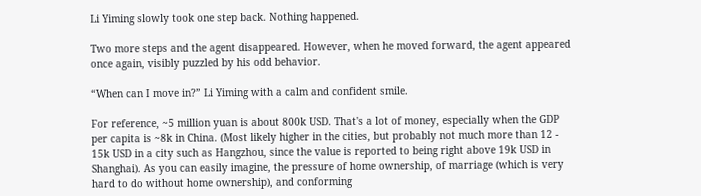Li Yiming slowly took one step back. Nothing happened.

Two more steps and the agent disappeared. However, when he moved forward, the agent appeared once again, visibly puzzled by his odd behavior.

“When can I move in?” Li Yiming with a calm and confident smile.

For reference, ~5 million yuan is about 800k USD. That's a lot of money, especially when the GDP per capita is ~8k in China. (Most likely higher in the cities, but probably not much more than 12 - 15k USD in a city such as Hangzhou, since the value is reported to being right above 19k USD in Shanghai). As you can easily imagine, the pressure of home ownership, of marriage (which is very hard to do without home ownership), and conforming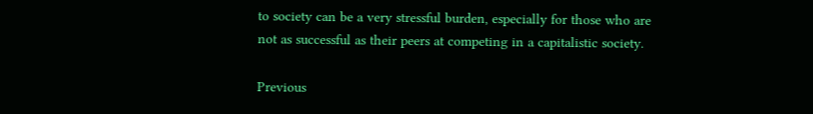to society can be a very stressful burden, especially for those who are not as successful as their peers at competing in a capitalistic society.

Previous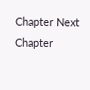Chapter Next Chapter